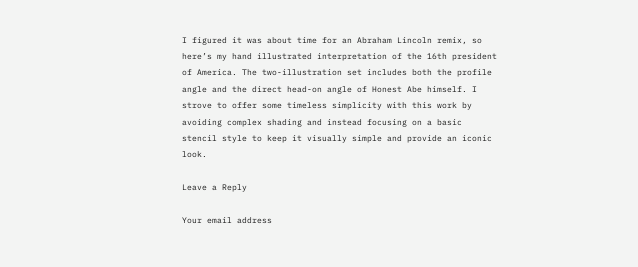I figured it was about time for an Abraham Lincoln remix, so here’s my hand illustrated interpretation of the 16th president of America. The two-illustration set includes both the profile angle and the direct head-on angle of Honest Abe himself. I strove to offer some timeless simplicity with this work by avoiding complex shading and instead focusing on a basic stencil style to keep it visually simple and provide an iconic look.

Leave a Reply

Your email address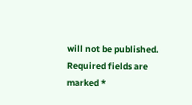will not be published. Required fields are marked *